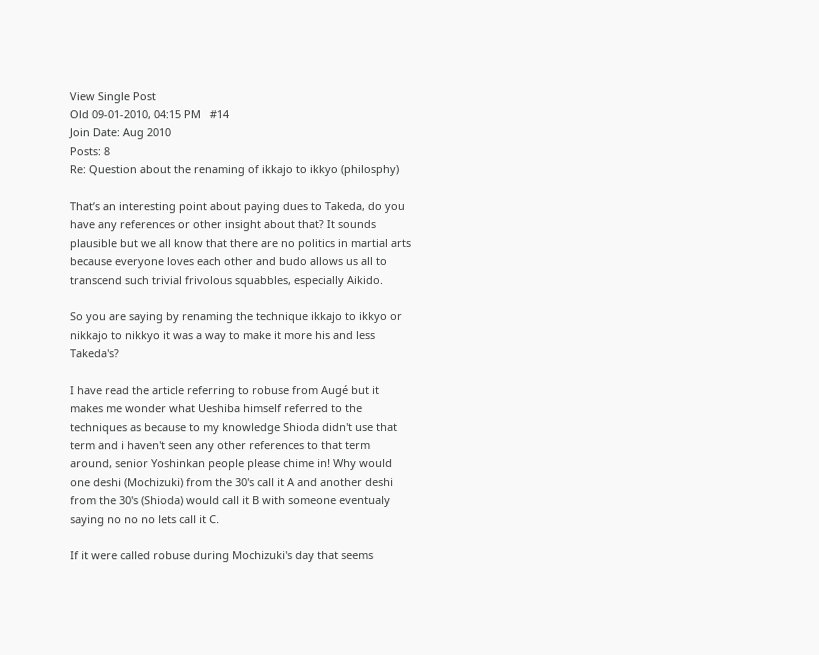View Single Post
Old 09-01-2010, 04:15 PM   #14
Join Date: Aug 2010
Posts: 8
Re: Question about the renaming of ikkajo to ikkyo (philosphy)

That’s an interesting point about paying dues to Takeda, do you have any references or other insight about that? It sounds plausible but we all know that there are no politics in martial arts because everyone loves each other and budo allows us all to transcend such trivial frivolous squabbles, especially Aikido.

So you are saying by renaming the technique ikkajo to ikkyo or nikkajo to nikkyo it was a way to make it more his and less Takeda's?

I have read the article referring to robuse from Augé but it makes me wonder what Ueshiba himself referred to the techniques as because to my knowledge Shioda didn't use that term and i haven't seen any other references to that term around, senior Yoshinkan people please chime in! Why would one deshi (Mochizuki) from the 30's call it A and another deshi from the 30's (Shioda) would call it B with someone eventualy saying no no no lets call it C.

If it were called robuse during Mochizuki's day that seems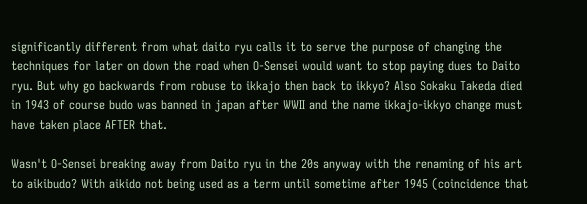significantly different from what daito ryu calls it to serve the purpose of changing the techniques for later on down the road when O-Sensei would want to stop paying dues to Daito ryu. But why go backwards from robuse to ikkajo then back to ikkyo? Also Sokaku Takeda died in 1943 of course budo was banned in japan after WWII and the name ikkajo-ikkyo change must have taken place AFTER that.

Wasn't O-Sensei breaking away from Daito ryu in the 20s anyway with the renaming of his art to aikibudo? With aikido not being used as a term until sometime after 1945 (coincidence that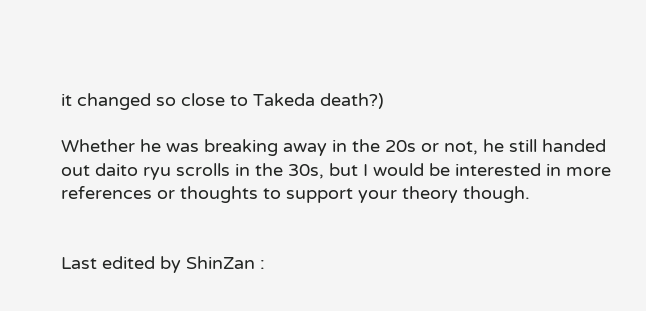it changed so close to Takeda death?)

Whether he was breaking away in the 20s or not, he still handed out daito ryu scrolls in the 30s, but I would be interested in more references or thoughts to support your theory though.


Last edited by ShinZan :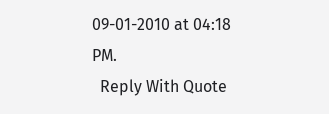09-01-2010 at 04:18 PM.
  Reply With Quote